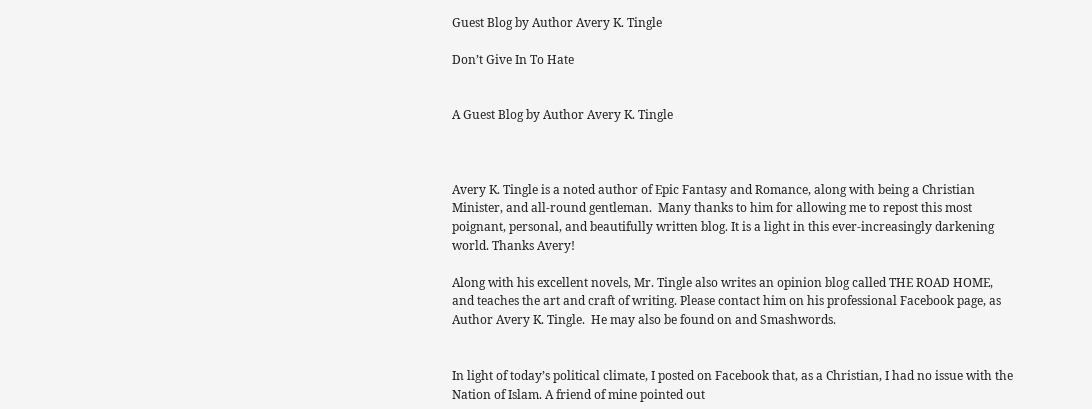Guest Blog by Author Avery K. Tingle

Don’t Give In To Hate


A Guest Blog by Author Avery K. Tingle



Avery K. Tingle is a noted author of Epic Fantasy and Romance, along with being a Christian Minister, and all-round gentleman.  Many thanks to him for allowing me to repost this most poignant, personal, and beautifully written blog. It is a light in this ever-increasingly darkening world. Thanks Avery!

Along with his excellent novels, Mr. Tingle also writes an opinion blog called THE ROAD HOME,  and teaches the art and craft of writing. Please contact him on his professional Facebook page, as Author Avery K. Tingle.  He may also be found on and Smashwords.


In light of today’s political climate, I posted on Facebook that, as a Christian, I had no issue with the Nation of Islam. A friend of mine pointed out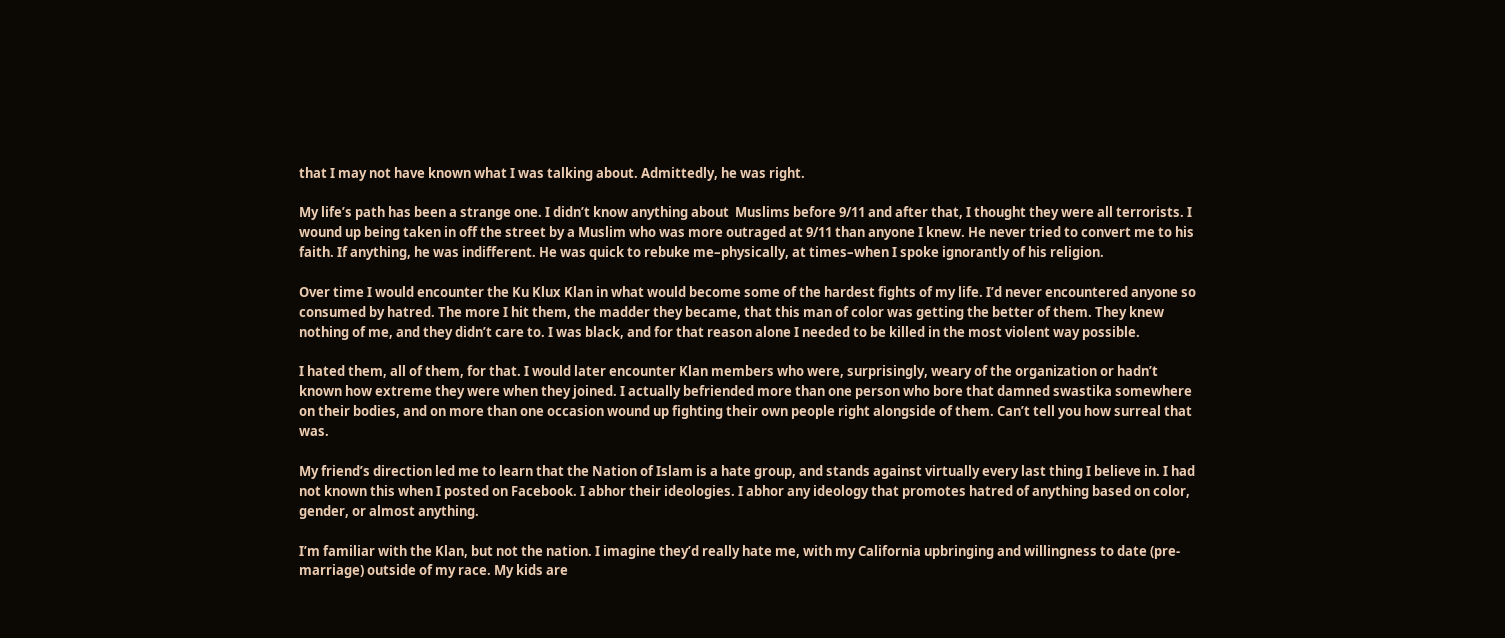that I may not have known what I was talking about. Admittedly, he was right.

My life’s path has been a strange one. I didn’t know anything about  Muslims before 9/11 and after that, I thought they were all terrorists. I wound up being taken in off the street by a Muslim who was more outraged at 9/11 than anyone I knew. He never tried to convert me to his faith. If anything, he was indifferent. He was quick to rebuke me–physically, at times–when I spoke ignorantly of his religion.

Over time I would encounter the Ku Klux Klan in what would become some of the hardest fights of my life. I’d never encountered anyone so consumed by hatred. The more I hit them, the madder they became, that this man of color was getting the better of them. They knew nothing of me, and they didn’t care to. I was black, and for that reason alone I needed to be killed in the most violent way possible.

I hated them, all of them, for that. I would later encounter Klan members who were, surprisingly, weary of the organization or hadn’t known how extreme they were when they joined. I actually befriended more than one person who bore that damned swastika somewhere on their bodies, and on more than one occasion wound up fighting their own people right alongside of them. Can’t tell you how surreal that was.

My friend’s direction led me to learn that the Nation of Islam is a hate group, and stands against virtually every last thing I believe in. I had not known this when I posted on Facebook. I abhor their ideologies. I abhor any ideology that promotes hatred of anything based on color, gender, or almost anything.

I’m familiar with the Klan, but not the nation. I imagine they’d really hate me, with my California upbringing and willingness to date (pre-marriage) outside of my race. My kids are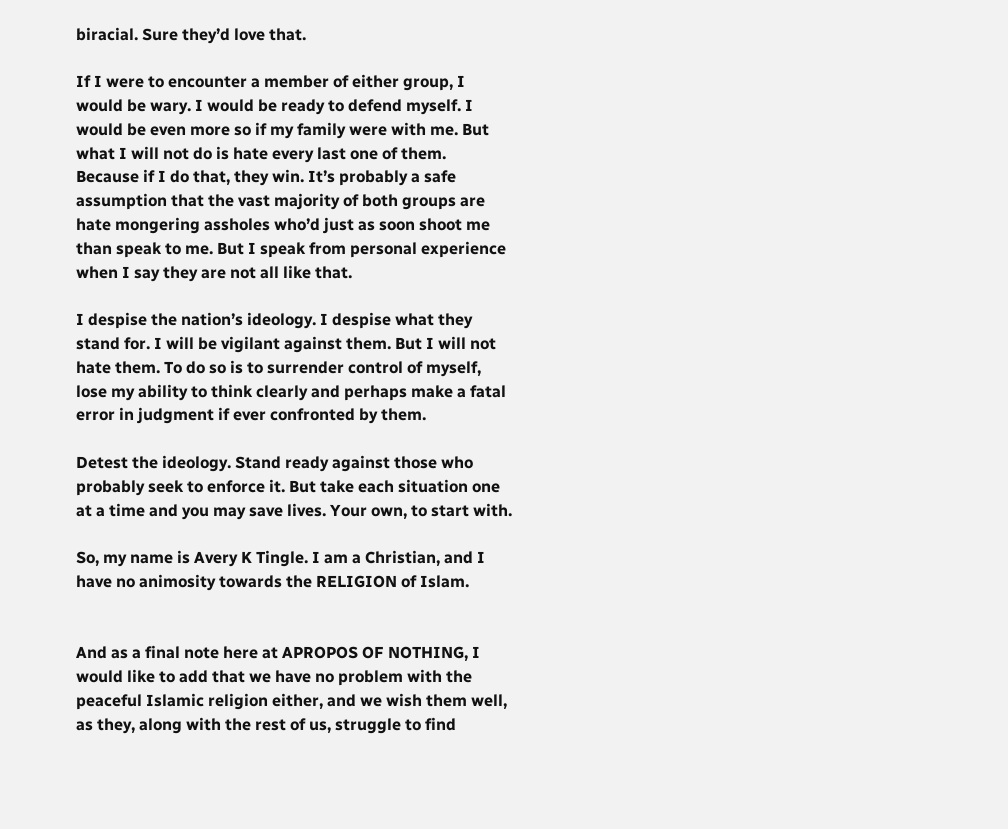biracial. Sure they’d love that.

If I were to encounter a member of either group, I would be wary. I would be ready to defend myself. I would be even more so if my family were with me. But what I will not do is hate every last one of them. Because if I do that, they win. It’s probably a safe assumption that the vast majority of both groups are hate mongering assholes who’d just as soon shoot me than speak to me. But I speak from personal experience when I say they are not all like that.

I despise the nation’s ideology. I despise what they stand for. I will be vigilant against them. But I will not hate them. To do so is to surrender control of myself, lose my ability to think clearly and perhaps make a fatal error in judgment if ever confronted by them.

Detest the ideology. Stand ready against those who probably seek to enforce it. But take each situation one at a time and you may save lives. Your own, to start with.

So, my name is Avery K Tingle. I am a Christian, and I have no animosity towards the RELIGION of Islam.


And as a final note here at APROPOS OF NOTHING, I would like to add that we have no problem with the peaceful Islamic religion either, and we wish them well, as they, along with the rest of us, struggle to find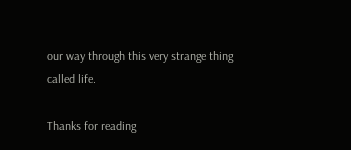our way through this very strange thing called life.

Thanks for reading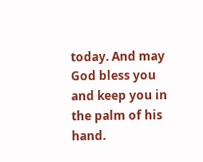today. And may God bless you and keep you in the palm of his hand.